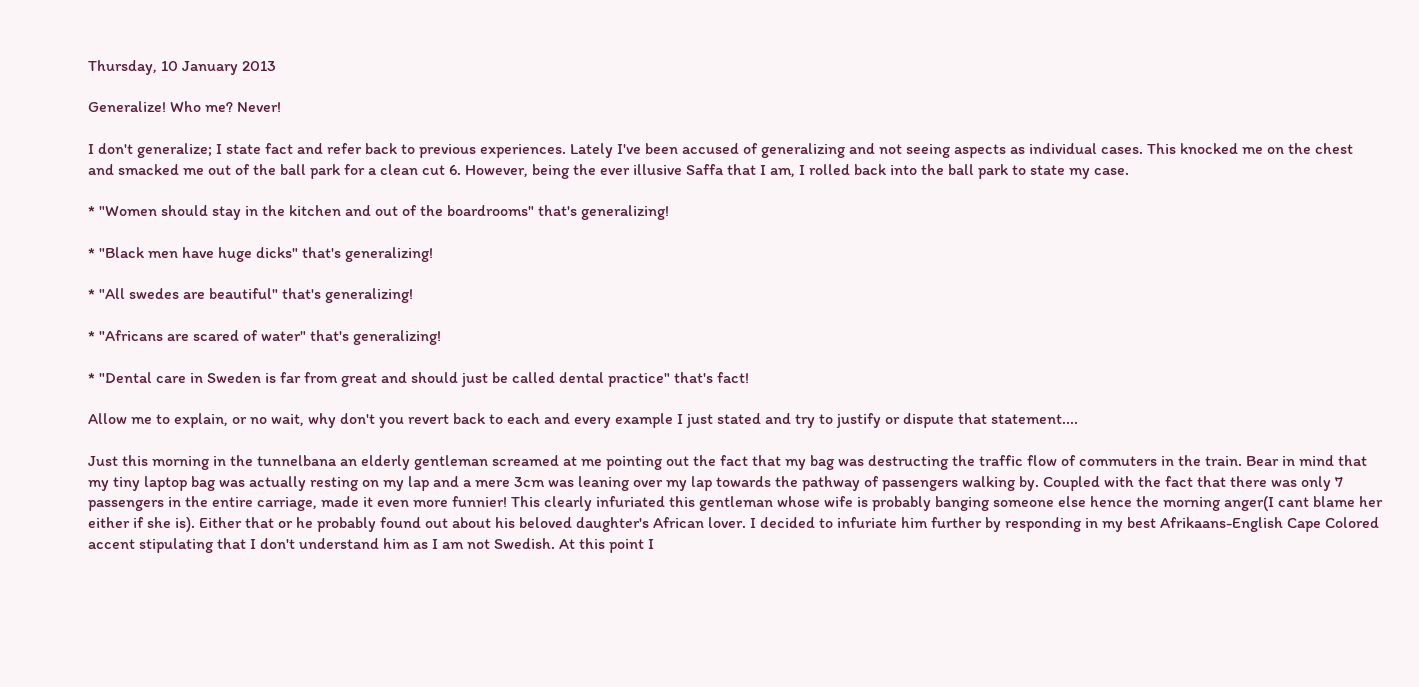Thursday, 10 January 2013

Generalize! Who me? Never!

I don't generalize; I state fact and refer back to previous experiences. Lately I've been accused of generalizing and not seeing aspects as individual cases. This knocked me on the chest and smacked me out of the ball park for a clean cut 6. However, being the ever illusive Saffa that I am, I rolled back into the ball park to state my case.

* "Women should stay in the kitchen and out of the boardrooms" that's generalizing!

* "Black men have huge dicks" that's generalizing!

* "All swedes are beautiful" that's generalizing!

* "Africans are scared of water" that's generalizing!

* "Dental care in Sweden is far from great and should just be called dental practice" that's fact!

Allow me to explain, or no wait, why don't you revert back to each and every example I just stated and try to justify or dispute that statement....

Just this morning in the tunnelbana an elderly gentleman screamed at me pointing out the fact that my bag was destructing the traffic flow of commuters in the train. Bear in mind that my tiny laptop bag was actually resting on my lap and a mere 3cm was leaning over my lap towards the pathway of passengers walking by. Coupled with the fact that there was only 7 passengers in the entire carriage, made it even more funnier! This clearly infuriated this gentleman whose wife is probably banging someone else hence the morning anger(I cant blame her either if she is). Either that or he probably found out about his beloved daughter's African lover. I decided to infuriate him further by responding in my best Afrikaans-English Cape Colored accent stipulating that I don't understand him as I am not Swedish. At this point I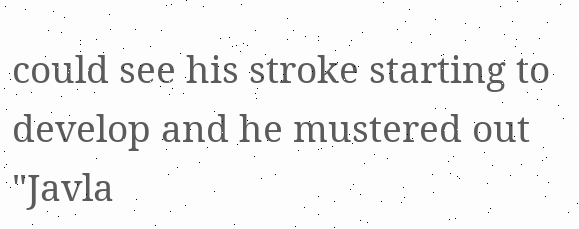could see his stroke starting to develop and he mustered out "Javla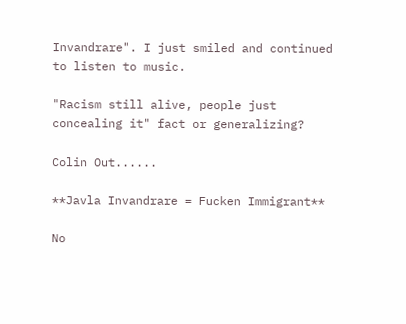Invandrare". I just smiled and continued to listen to music.

"Racism still alive, people just concealing it" fact or generalizing?

Colin Out......

**Javla Invandrare = Fucken Immigrant**

No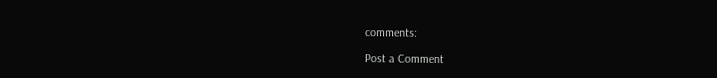comments:

Post a Comment